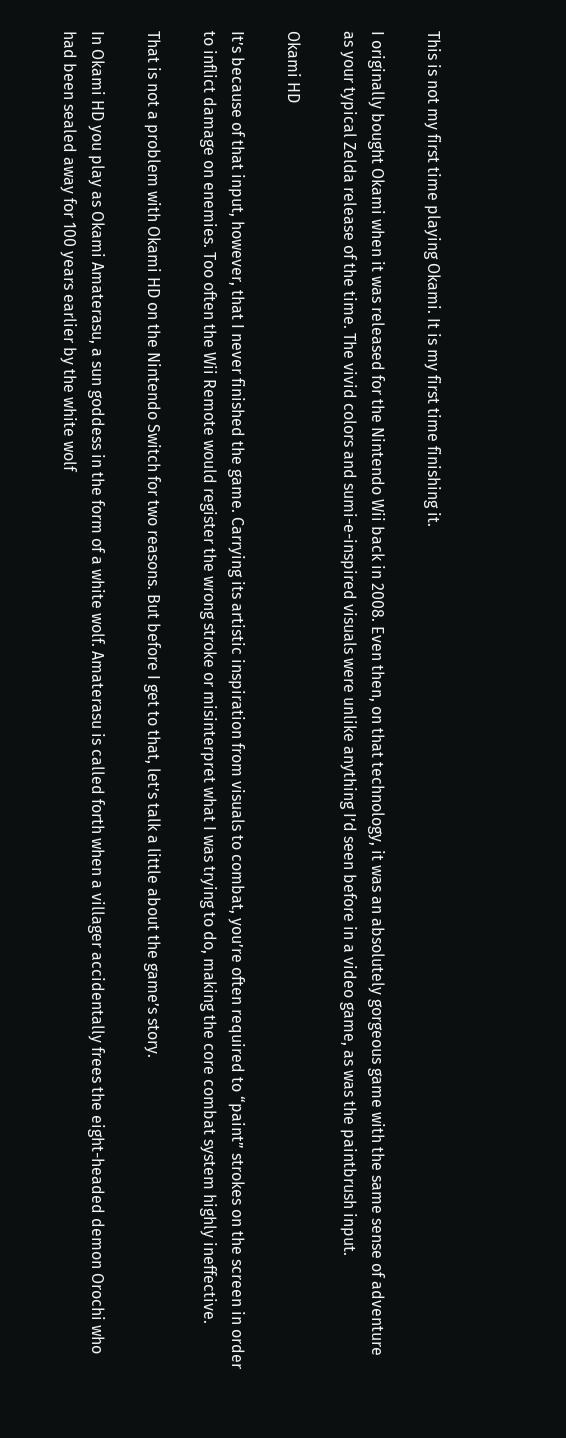This is not my first time playing Okami. It is my first time finishing it.

I originally bought Okami when it was released for the Nintendo Wii back in 2008. Even then, on that technology, it was an absolutely gorgeous game with the same sense of adventure as your typical Zelda release of the time. The vivid colors and sumi-e-inspired visuals were unlike anything I’d seen before in a video game, as was the paintbrush input.

Okami HD

It’s because of that input, however, that I never finished the game. Carrying its artistic inspiration from visuals to combat, you’re often required to “paint” strokes on the screen in order to inflict damage on enemies. Too often the Wii Remote would register the wrong stroke or misinterpret what I was trying to do, making the core combat system highly ineffective.

That is not a problem with Okami HD on the Nintendo Switch for two reasons. But before I get to that, let’s talk a little about the game’s story.

In Okami HD you play as Okami Amaterasu, a sun goddess in the form of a white wolf. Amaterasu is called forth when a villager accidentally frees the eight-headed demon Orochi who had been sealed away for 100 years earlier by the white wolf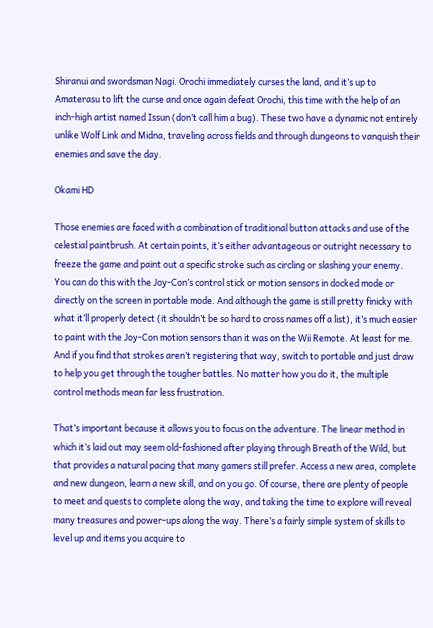Shiranui and swordsman Nagi. Orochi immediately curses the land, and it’s up to Amaterasu to lift the curse and once again defeat Orochi, this time with the help of an inch-high artist named Issun (don’t call him a bug). These two have a dynamic not entirely unlike Wolf Link and Midna, traveling across fields and through dungeons to vanquish their enemies and save the day.

Okami HD

Those enemies are faced with a combination of traditional button attacks and use of the celestial paintbrush. At certain points, it’s either advantageous or outright necessary to freeze the game and paint out a specific stroke such as circling or slashing your enemy. You can do this with the Joy-Con’s control stick or motion sensors in docked mode or directly on the screen in portable mode. And although the game is still pretty finicky with what it’ll properly detect (it shouldn’t be so hard to cross names off a list), it’s much easier to paint with the Joy-Con motion sensors than it was on the Wii Remote. At least for me. And if you find that strokes aren’t registering that way, switch to portable and just draw to help you get through the tougher battles. No matter how you do it, the multiple control methods mean far less frustration.

That’s important because it allows you to focus on the adventure. The linear method in which it’s laid out may seem old-fashioned after playing through Breath of the Wild, but that provides a natural pacing that many gamers still prefer. Access a new area, complete and new dungeon, learn a new skill, and on you go. Of course, there are plenty of people to meet and quests to complete along the way, and taking the time to explore will reveal many treasures and power-ups along the way. There’s a fairly simple system of skills to level up and items you acquire to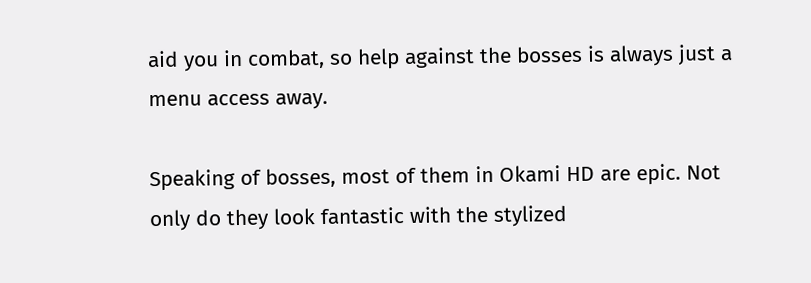aid you in combat, so help against the bosses is always just a menu access away.

Speaking of bosses, most of them in Okami HD are epic. Not only do they look fantastic with the stylized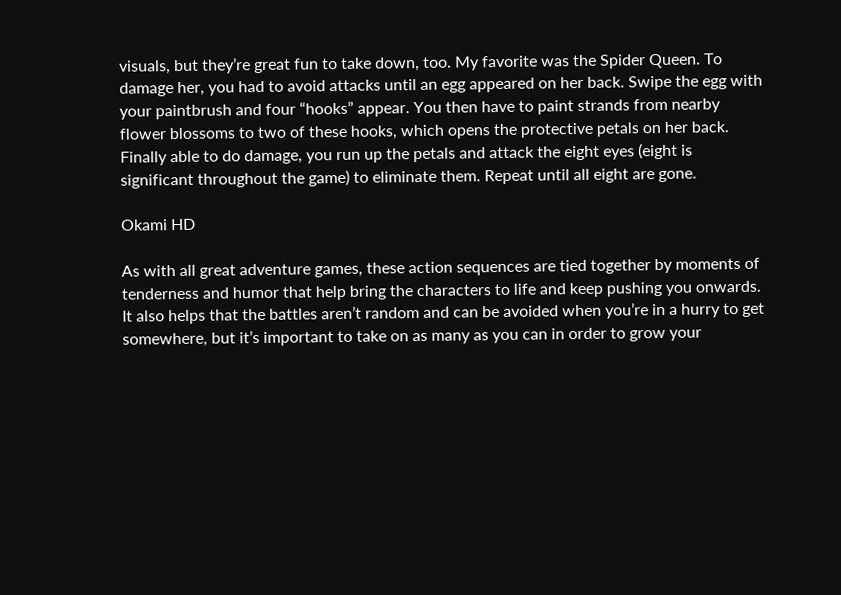visuals, but they’re great fun to take down, too. My favorite was the Spider Queen. To damage her, you had to avoid attacks until an egg appeared on her back. Swipe the egg with your paintbrush and four “hooks” appear. You then have to paint strands from nearby flower blossoms to two of these hooks, which opens the protective petals on her back. Finally able to do damage, you run up the petals and attack the eight eyes (eight is significant throughout the game) to eliminate them. Repeat until all eight are gone.

Okami HD

As with all great adventure games, these action sequences are tied together by moments of tenderness and humor that help bring the characters to life and keep pushing you onwards. It also helps that the battles aren’t random and can be avoided when you’re in a hurry to get somewhere, but it’s important to take on as many as you can in order to grow your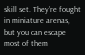skill set. They’re fought in miniature arenas, but you can escape most of them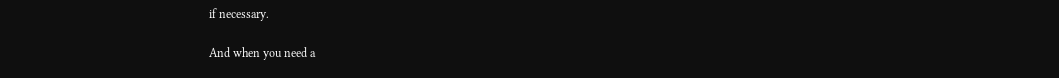if necessary.

And when you need a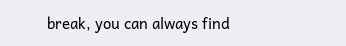break, you can always find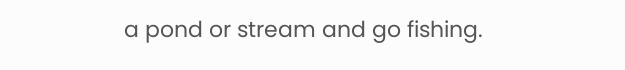a pond or stream and go fishing.